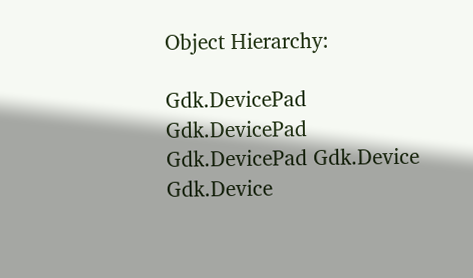Object Hierarchy:

Gdk.DevicePad Gdk.DevicePad Gdk.DevicePad Gdk.Device Gdk.Device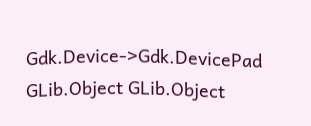Gdk.Device->Gdk.DevicePad GLib.Object GLib.Object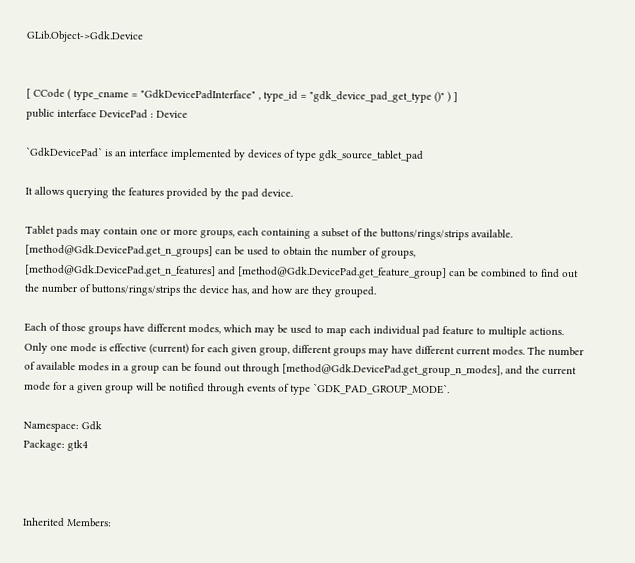GLib.Object->Gdk.Device


[ CCode ( type_cname = "GdkDevicePadInterface" , type_id = "gdk_device_pad_get_type ()" ) ]
public interface DevicePad : Device

`GdkDevicePad` is an interface implemented by devices of type gdk_source_tablet_pad

It allows querying the features provided by the pad device.

Tablet pads may contain one or more groups, each containing a subset of the buttons/rings/strips available. [method@Gdk.DevicePad.get_n_groups] can be used to obtain the number of groups, [method@Gdk.DevicePad.get_n_features] and [method@Gdk.DevicePad.get_feature_group] can be combined to find out the number of buttons/rings/strips the device has, and how are they grouped.

Each of those groups have different modes, which may be used to map each individual pad feature to multiple actions. Only one mode is effective (current) for each given group, different groups may have different current modes. The number of available modes in a group can be found out through [method@Gdk.DevicePad.get_group_n_modes], and the current mode for a given group will be notified through events of type `GDK_PAD_GROUP_MODE`.

Namespace: Gdk
Package: gtk4



Inherited Members: